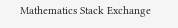Mathematics Stack Exchange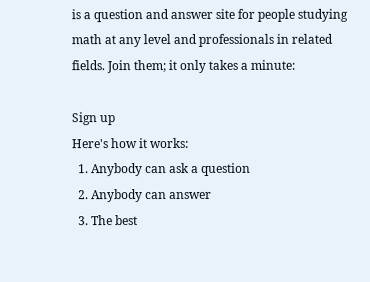is a question and answer site for people studying math at any level and professionals in related fields. Join them; it only takes a minute:

Sign up
Here's how it works:
  1. Anybody can ask a question
  2. Anybody can answer
  3. The best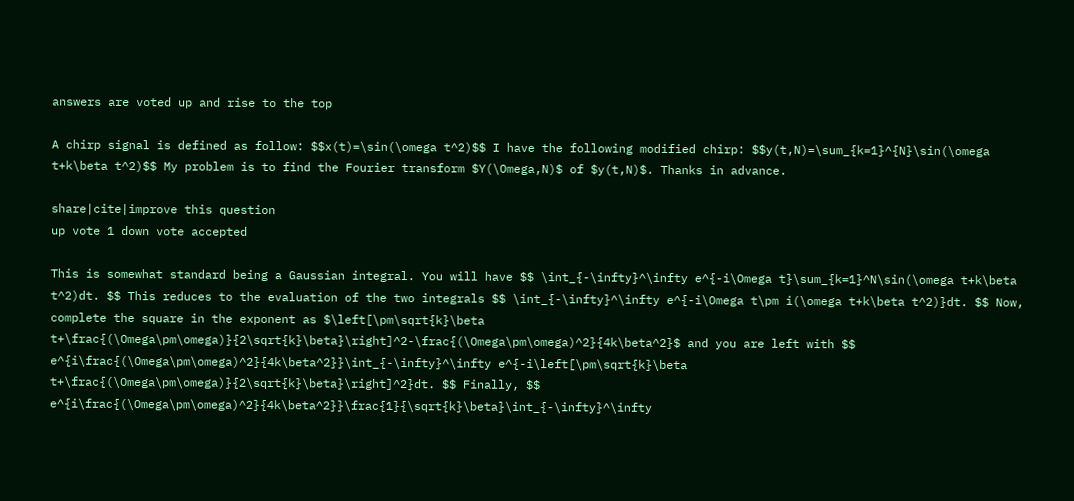answers are voted up and rise to the top

A chirp signal is defined as follow: $$x(t)=\sin(\omega t^2)$$ I have the following modified chirp: $$y(t,N)=\sum_{k=1}^{N}\sin(\omega t+k\beta t^2)$$ My problem is to find the Fourier transform $Y(\Omega,N)$ of $y(t,N)$. Thanks in advance.

share|cite|improve this question
up vote 1 down vote accepted

This is somewhat standard being a Gaussian integral. You will have $$ \int_{-\infty}^\infty e^{-i\Omega t}\sum_{k=1}^N\sin(\omega t+k\beta t^2)dt. $$ This reduces to the evaluation of the two integrals $$ \int_{-\infty}^\infty e^{-i\Omega t\pm i(\omega t+k\beta t^2)}dt. $$ Now, complete the square in the exponent as $\left[\pm\sqrt{k}\beta t+\frac{(\Omega\pm\omega)}{2\sqrt{k}\beta}\right]^2-\frac{(\Omega\pm\omega)^2}{4k\beta^2}$ and you are left with $$ e^{i\frac{(\Omega\pm\omega)^2}{4k\beta^2}}\int_{-\infty}^\infty e^{-i\left[\pm\sqrt{k}\beta t+\frac{(\Omega\pm\omega)}{2\sqrt{k}\beta}\right]^2}dt. $$ Finally, $$ e^{i\frac{(\Omega\pm\omega)^2}{4k\beta^2}}\frac{1}{\sqrt{k}\beta}\int_{-\infty}^\infty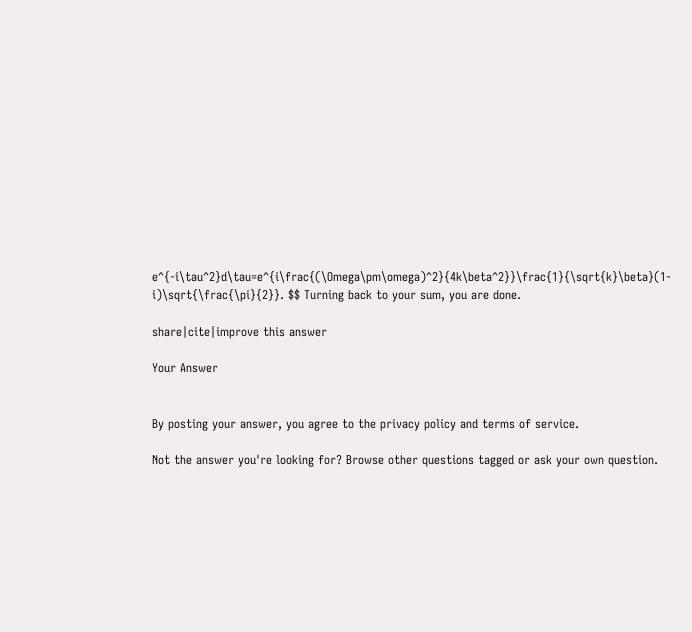e^{-i\tau^2}d\tau=e^{i\frac{(\Omega\pm\omega)^2}{4k\beta^2}}\frac{1}{\sqrt{k}\beta}(1-i)\sqrt{\frac{\pi}{2}}. $$ Turning back to your sum, you are done.

share|cite|improve this answer

Your Answer


By posting your answer, you agree to the privacy policy and terms of service.

Not the answer you're looking for? Browse other questions tagged or ask your own question.